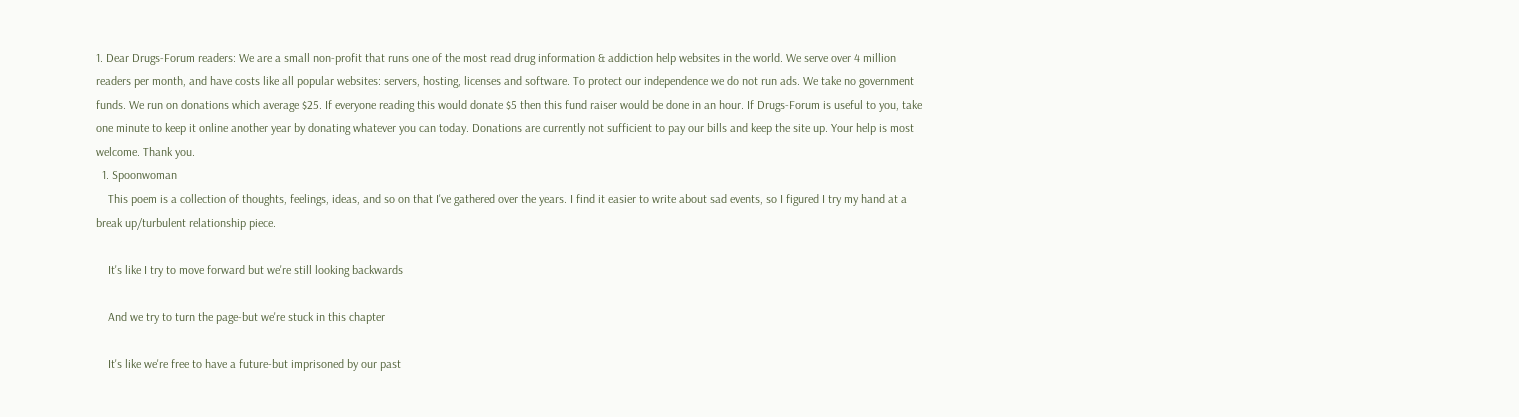1. Dear Drugs-Forum readers: We are a small non-profit that runs one of the most read drug information & addiction help websites in the world. We serve over 4 million readers per month, and have costs like all popular websites: servers, hosting, licenses and software. To protect our independence we do not run ads. We take no government funds. We run on donations which average $25. If everyone reading this would donate $5 then this fund raiser would be done in an hour. If Drugs-Forum is useful to you, take one minute to keep it online another year by donating whatever you can today. Donations are currently not sufficient to pay our bills and keep the site up. Your help is most welcome. Thank you.
  1. Spoonwoman
    This poem is a collection of thoughts, feelings, ideas, and so on that I've gathered over the years. I find it easier to write about sad events, so I figured I try my hand at a break up/turbulent relationship piece.

    It's like I try to move forward but we're still looking backwards

    And we try to turn the page-but we're stuck in this chapter

    It's like we're free to have a future-but imprisoned by our past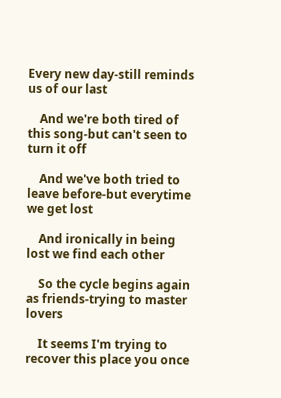Every new day-still reminds us of our last

    And we're both tired of this song-but can't seen to turn it off

    And we've both tried to leave before-but everytime we get lost

    And ironically in being lost we find each other

    So the cycle begins again as friends-trying to master lovers

    It seems I'm trying to recover this place you once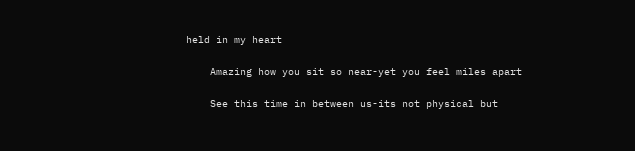held in my heart

    Amazing how you sit so near-yet you feel miles apart

    See this time in between us-its not physical but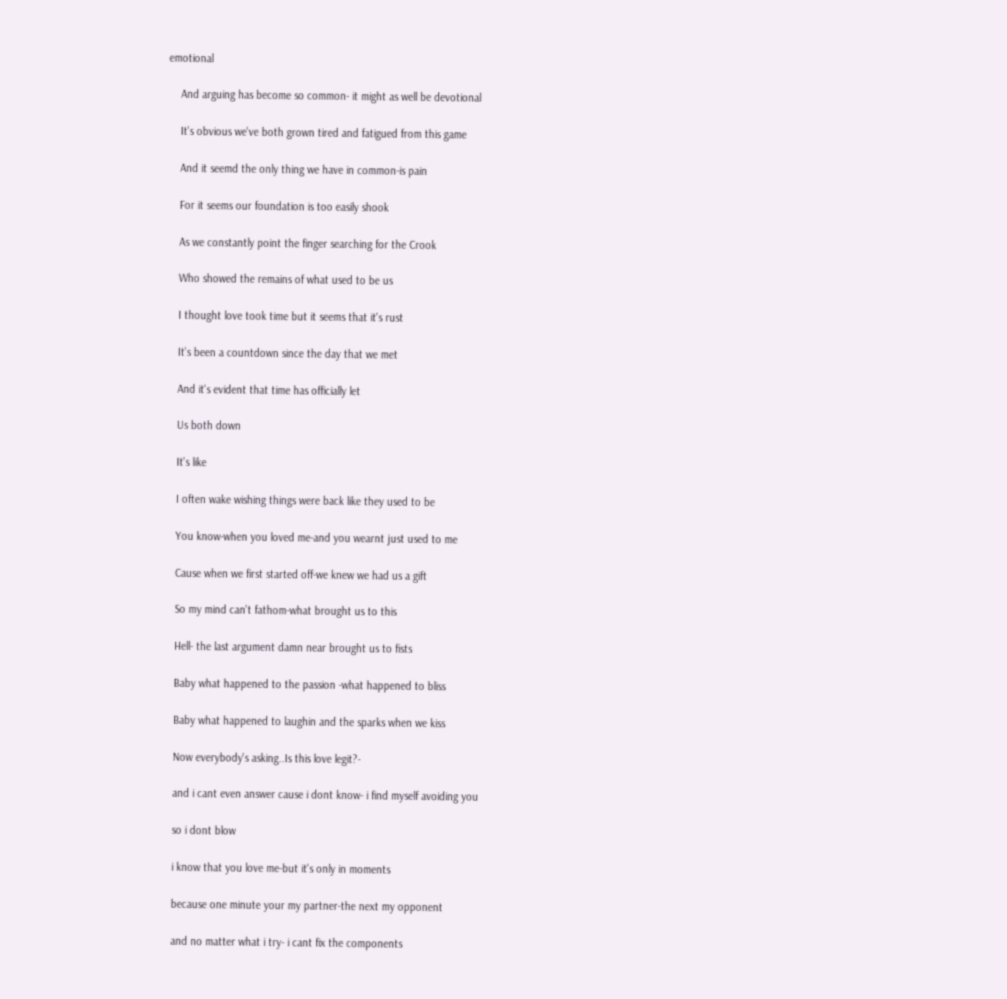emotional

    And arguing has become so common- it might as well be devotional

    It's obvious we've both grown tired and fatigued from this game

    And it seemd the only thing we have in common-is pain

    For it seems our foundation is too easily shook

    As we constantly point the finger searching for the Crook

    Who showed the remains of what used to be us

    I thought love took time but it seems that it's rust

    It's been a countdown since the day that we met

    And it's evident that time has officially let

    Us both down

    It's like

    I often wake wishing things were back like they used to be

    You know-when you loved me-and you wearnt just used to me

    Cause when we first started off-we knew we had us a gift

    So my mind can't fathom-what brought us to this

    Hell- the last argument damn near brought us to fists

    Baby what happened to the passion -what happened to bliss

    Baby what happened to laughin and the sparks when we kiss

    Now everybody's asking..Is this love legit?-

    and i cant even answer cause i dont know- i find myself avoiding you

    so i dont blow

    i know that you love me-but it's only in moments

    because one minute your my partner-the next my opponent

    and no matter what i try- i cant fix the components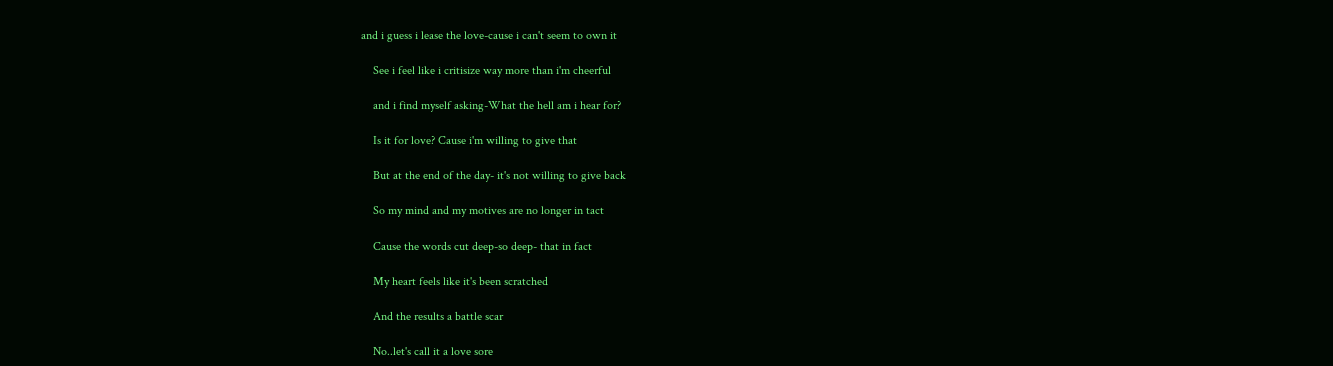and i guess i lease the love-cause i can't seem to own it

    See i feel like i critisize way more than i'm cheerful

    and i find myself asking-What the hell am i hear for?

    Is it for love? Cause i'm willing to give that

    But at the end of the day- it's not willing to give back

    So my mind and my motives are no longer in tact

    Cause the words cut deep-so deep- that in fact

    My heart feels like it's been scratched

    And the results a battle scar

    No..let's call it a love sore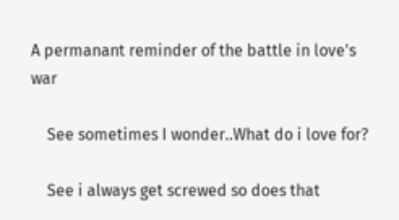A permanant reminder of the battle in love's war

    See sometimes I wonder..What do i love for?

    See i always get screwed so does that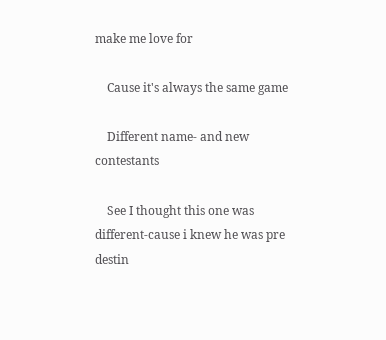make me love for

    Cause it's always the same game

    Different name- and new contestants

    See I thought this one was different-cause i knew he was pre destin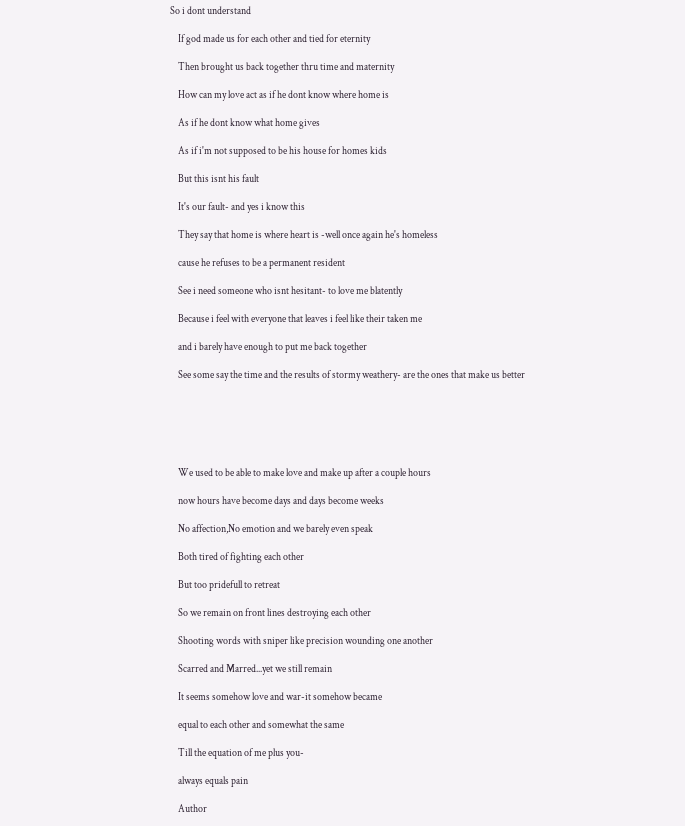So i dont understand

    If god made us for each other and tied for eternity

    Then brought us back together thru time and maternity

    How can my love act as if he dont know where home is

    As if he dont know what home gives

    As if i'm not supposed to be his house for homes kids

    But this isnt his fault

    It's our fault- and yes i know this

    They say that home is where heart is -well once again he's homeless

    cause he refuses to be a permanent resident

    See i need someone who isnt hesitant- to love me blatently

    Because i feel with everyone that leaves i feel like their taken me

    and i barely have enough to put me back together

    See some say the time and the results of stormy weathery- are the ones that make us better






    We used to be able to make love and make up after a couple hours

    now hours have become days and days become weeks

    No affection,No emotion and we barely even speak

    Both tired of fighting each other

    But too pridefull to retreat

    So we remain on front lines destroying each other

    Shooting words with sniper like precision wounding one another

    Scarred and Marred...yet we still remain

    It seems somehow love and war-it somehow became

    equal to each other and somewhat the same

    Till the equation of me plus you-

    always equals pain

    Author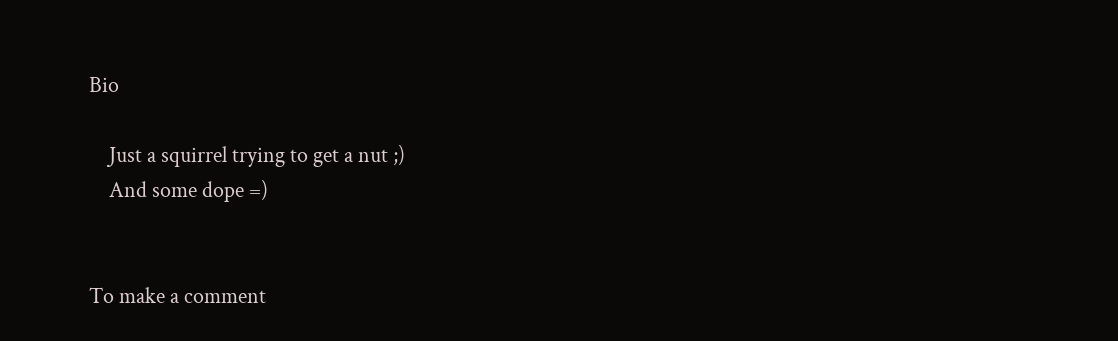Bio

    Just a squirrel trying to get a nut ;)
    And some dope =)


To make a comment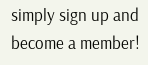simply sign up and become a member!